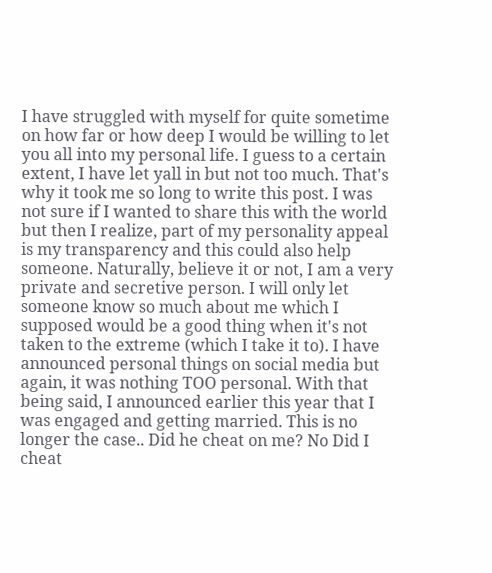I have struggled with myself for quite sometime on how far or how deep I would be willing to let you all into my personal life. I guess to a certain extent, I have let yall in but not too much. That's why it took me so long to write this post. I was not sure if I wanted to share this with the world but then I realize, part of my personality appeal is my transparency and this could also help someone. Naturally, believe it or not, I am a very private and secretive person. I will only let someone know so much about me which I supposed would be a good thing when it's not taken to the extreme (which I take it to). I have announced personal things on social media but again, it was nothing TOO personal. With that being said, I announced earlier this year that I was engaged and getting married. This is no longer the case.. Did he cheat on me? No Did I cheat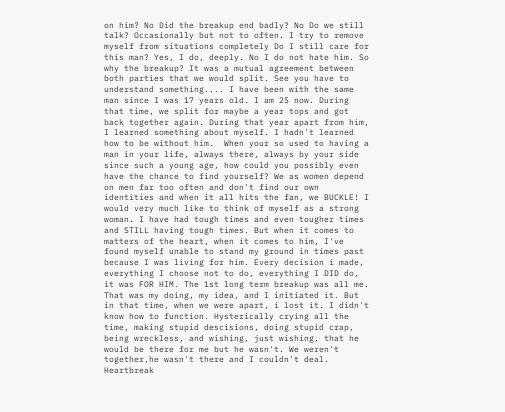on him? No Did the breakup end badly? No Do we still talk? Occasionally but not to often. I try to remove myself from situations completely Do I still care for this man? Yes, I do, deeply. No I do not hate him. So why the breakup? It was a mutual agreement between both parties that we would split. See you have to understand something.... I have been with the same man since I was 17 years old. I am 25 now. During that time, we split for maybe a year tops and got back together again. During that year apart from him, I learned something about myself. I hadn't learned how to be without him.  When your so used to having a man in your life, always there, always by your side since such a young age, how could you possibly even have the chance to find yourself? We as women depend on men far too often and don't find our own identities and when it all hits the fan, we BUCKLE! I would very much like to think of myself as a strong woman. I have had tough times and even tougher times and STILL having tough times. But when it comes to matters of the heart, when it comes to him, I've found myself unable to stand my ground in times past because I was living for him. Every decision i made, everything I choose not to do, everything I DID do, it was FOR HIM. The 1st long term breakup was all me. That was my doing, my idea, and I initiated it. But in that time, when we were apart, i lost it. I didn't know how to function. Hysterically crying all the time, making stupid descisions, doing stupid crap, being wreckless, and wishing, just wishing, that he would be there for me but he wasn't. We weren't together,he wasn't there and I couldn't deal. Heartbreak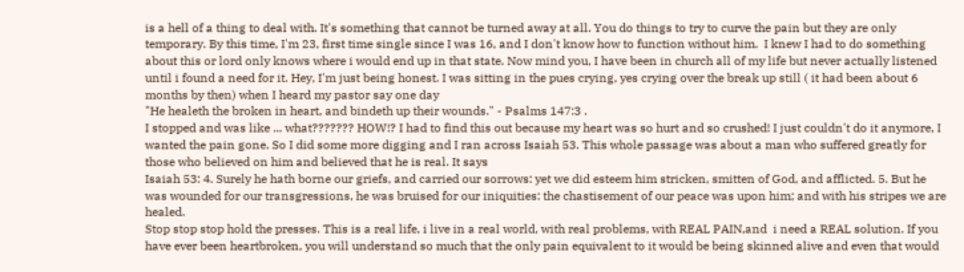is a hell of a thing to deal with. It's something that cannot be turned away at all. You do things to try to curve the pain but they are only temporary. By this time, I'm 23, first time single since I was 16, and I don't know how to function without him.  I knew I had to do something about this or lord only knows where i would end up in that state. Now mind you, I have been in church all of my life but never actually listened until i found a need for it. Hey, I'm just being honest. I was sitting in the pues crying, yes crying over the break up still ( it had been about 6 months by then) when I heard my pastor say one day
"He healeth the broken in heart, and bindeth up their wounds." - Psalms 147:3 .
I stopped and was like ... what??????? HOW!? I had to find this out because my heart was so hurt and so crushed! I just couldn't do it anymore, I wanted the pain gone. So I did some more digging and I ran across Isaiah 53. This whole passage was about a man who suffered greatly for those who believed on him and believed that he is real. It says
Isaiah 53: 4. Surely he hath borne our griefs, and carried our sorrows: yet we did esteem him stricken, smitten of God, and afflicted. 5. But he was wounded for our transgressions, he was bruised for our iniquities: the chastisement of our peace was upon him; and with his stripes we are healed.
Stop stop stop hold the presses. This is a real life, i live in a real world, with real problems, with REAL PAIN,and  i need a REAL solution. If you have ever been heartbroken, you will understand so much that the only pain equivalent to it would be being skinned alive and even that would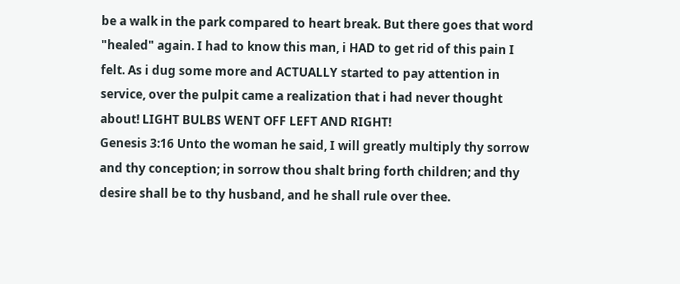be a walk in the park compared to heart break. But there goes that word "healed" again. I had to know this man, i HAD to get rid of this pain I felt. As i dug some more and ACTUALLY started to pay attention in service, over the pulpit came a realization that i had never thought about! LIGHT BULBS WENT OFF LEFT AND RIGHT!
Genesis 3:16 Unto the woman he said, I will greatly multiply thy sorrow and thy conception; in sorrow thou shalt bring forth children; and thy desire shall be to thy husband, and he shall rule over thee.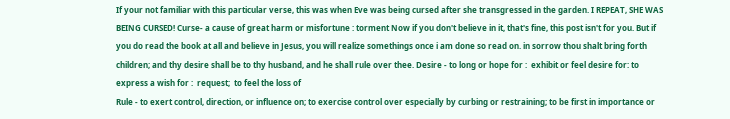If your not familiar with this particular verse, this was when Eve was being cursed after she transgressed in the garden. I REPEAT, SHE WAS BEING CURSED! Curse- a cause of great harm or misfortune : torment Now if you don't believe in it, that's fine, this post isn't for you. But if you do read the book at all and believe in Jesus, you will realize somethings once i am done so read on. in sorrow thou shalt bring forth children; and thy desire shall be to thy husband, and he shall rule over thee. Desire - to long or hope for :  exhibit or feel desire for: to express a wish for :  request;  to feel the loss of
Rule - to exert control, direction, or influence on; to exercise control over especially by curbing or restraining; to be first in importance or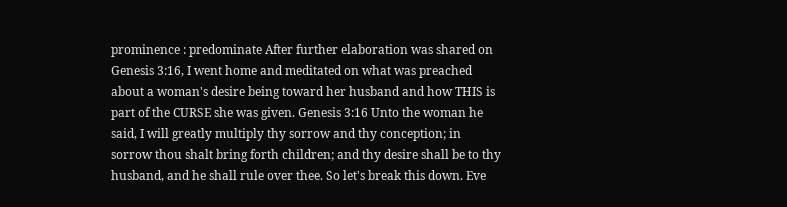prominence : predominate After further elaboration was shared on Genesis 3:16, I went home and meditated on what was preached about a woman's desire being toward her husband and how THIS is part of the CURSE she was given. Genesis 3:16 Unto the woman he said, I will greatly multiply thy sorrow and thy conception; in sorrow thou shalt bring forth children; and thy desire shall be to thy husband, and he shall rule over thee. So let's break this down. Eve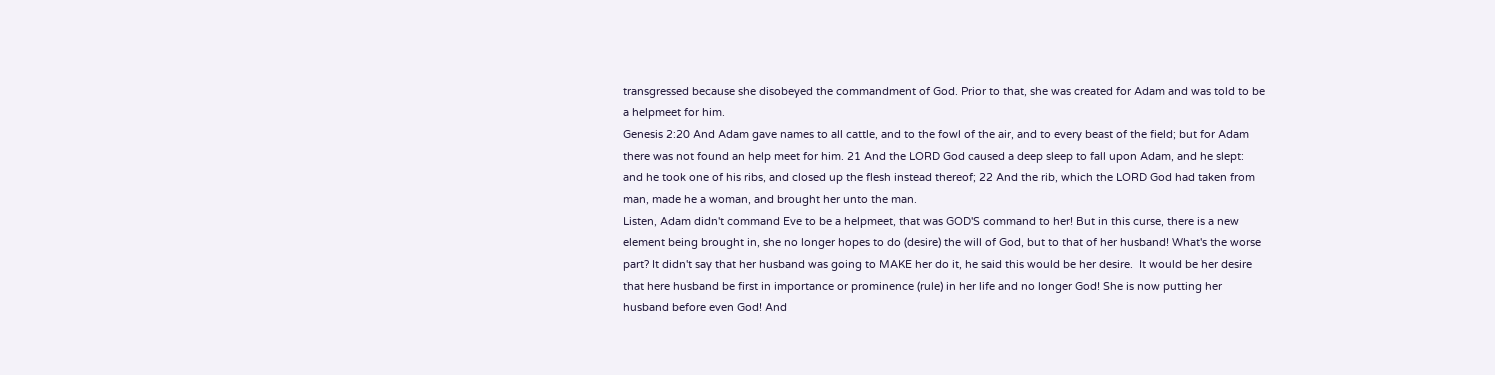transgressed because she disobeyed the commandment of God. Prior to that, she was created for Adam and was told to be a helpmeet for him.
Genesis 2:20 And Adam gave names to all cattle, and to the fowl of the air, and to every beast of the field; but for Adam there was not found an help meet for him. 21 And the LORD God caused a deep sleep to fall upon Adam, and he slept: and he took one of his ribs, and closed up the flesh instead thereof; 22 And the rib, which the LORD God had taken from man, made he a woman, and brought her unto the man.
Listen, Adam didn't command Eve to be a helpmeet, that was GOD'S command to her! But in this curse, there is a new element being brought in, she no longer hopes to do (desire) the will of God, but to that of her husband! What's the worse part? It didn't say that her husband was going to MAKE her do it, he said this would be her desire.  It would be her desire that here husband be first in importance or prominence (rule) in her life and no longer God! She is now putting her husband before even God! And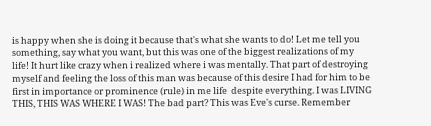is happy when she is doing it because that's what she wants to do! Let me tell you something, say what you want, but this was one of the biggest realizations of my life! It hurt like crazy when i realized where i was mentally. That part of destroying myself and feeling the loss of this man was because of this desire I had for him to be first in importance or prominence (rule) in me life  despite everything. I was LIVING THIS, THIS WAS WHERE I WAS! The bad part? This was Eve's curse. Remember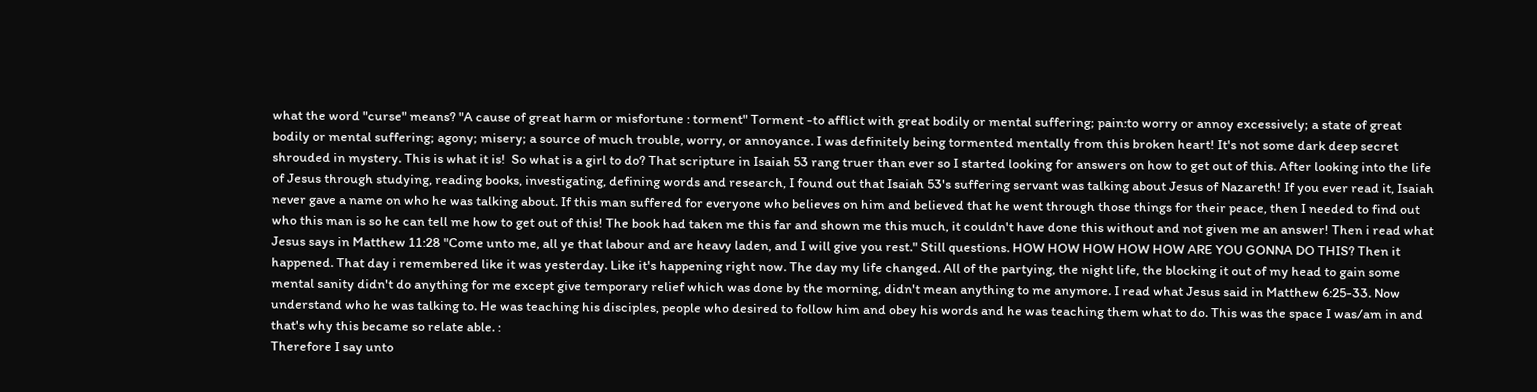what the word "curse" means? "A cause of great harm or misfortune : torment" Torment -to afflict with great bodily or mental suffering; pain:to worry or annoy excessively; a state of great bodily or mental suffering; agony; misery; a source of much trouble, worry, or annoyance. I was definitely being tormented mentally from this broken heart! It's not some dark deep secret shrouded in mystery. This is what it is!  So what is a girl to do? That scripture in Isaiah 53 rang truer than ever so I started looking for answers on how to get out of this. After looking into the life of Jesus through studying, reading books, investigating, defining words and research, I found out that Isaiah 53's suffering servant was talking about Jesus of Nazareth! If you ever read it, Isaiah never gave a name on who he was talking about. If this man suffered for everyone who believes on him and believed that he went through those things for their peace, then I needed to find out who this man is so he can tell me how to get out of this! The book had taken me this far and shown me this much, it couldn't have done this without and not given me an answer! Then i read what Jesus says in Matthew 11:28 "Come unto me, all ye that labour and are heavy laden, and I will give you rest." Still questions. HOW HOW HOW HOW HOW ARE YOU GONNA DO THIS? Then it happened. That day i remembered like it was yesterday. Like it's happening right now. The day my life changed. All of the partying, the night life, the blocking it out of my head to gain some mental sanity didn't do anything for me except give temporary relief which was done by the morning, didn't mean anything to me anymore. I read what Jesus said in Matthew 6:25-33. Now understand who he was talking to. He was teaching his disciples, people who desired to follow him and obey his words and he was teaching them what to do. This was the space I was/am in and that's why this became so relate able. :
Therefore I say unto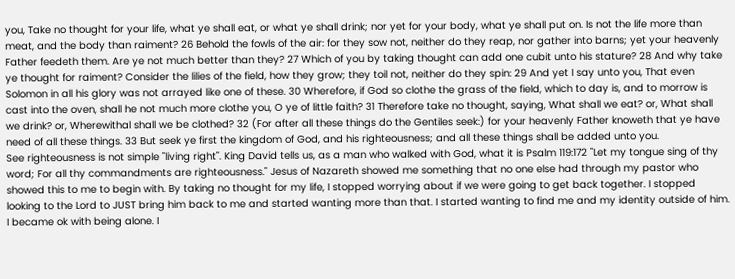you, Take no thought for your life, what ye shall eat, or what ye shall drink; nor yet for your body, what ye shall put on. Is not the life more than meat, and the body than raiment? 26 Behold the fowls of the air: for they sow not, neither do they reap, nor gather into barns; yet your heavenly Father feedeth them. Are ye not much better than they? 27 Which of you by taking thought can add one cubit unto his stature? 28 And why take ye thought for raiment? Consider the lilies of the field, how they grow; they toil not, neither do they spin: 29 And yet I say unto you, That even Solomon in all his glory was not arrayed like one of these. 30 Wherefore, if God so clothe the grass of the field, which to day is, and to morrow is cast into the oven, shall he not much more clothe you, O ye of little faith? 31 Therefore take no thought, saying, What shall we eat? or, What shall we drink? or, Wherewithal shall we be clothed? 32 (For after all these things do the Gentiles seek:) for your heavenly Father knoweth that ye have need of all these things. 33 But seek ye first the kingdom of God, and his righteousness; and all these things shall be added unto you.
See righteousness is not simple "living right". King David tells us, as a man who walked with God, what it is Psalm 119:172 "Let my tongue sing of thy word; For all thy commandments are righteousness." Jesus of Nazareth showed me something that no one else had through my pastor who showed this to me to begin with. By taking no thought for my life, I stopped worrying about if we were going to get back together. I stopped looking to the Lord to JUST bring him back to me and started wanting more than that. I started wanting to find me and my identity outside of him. I became ok with being alone. I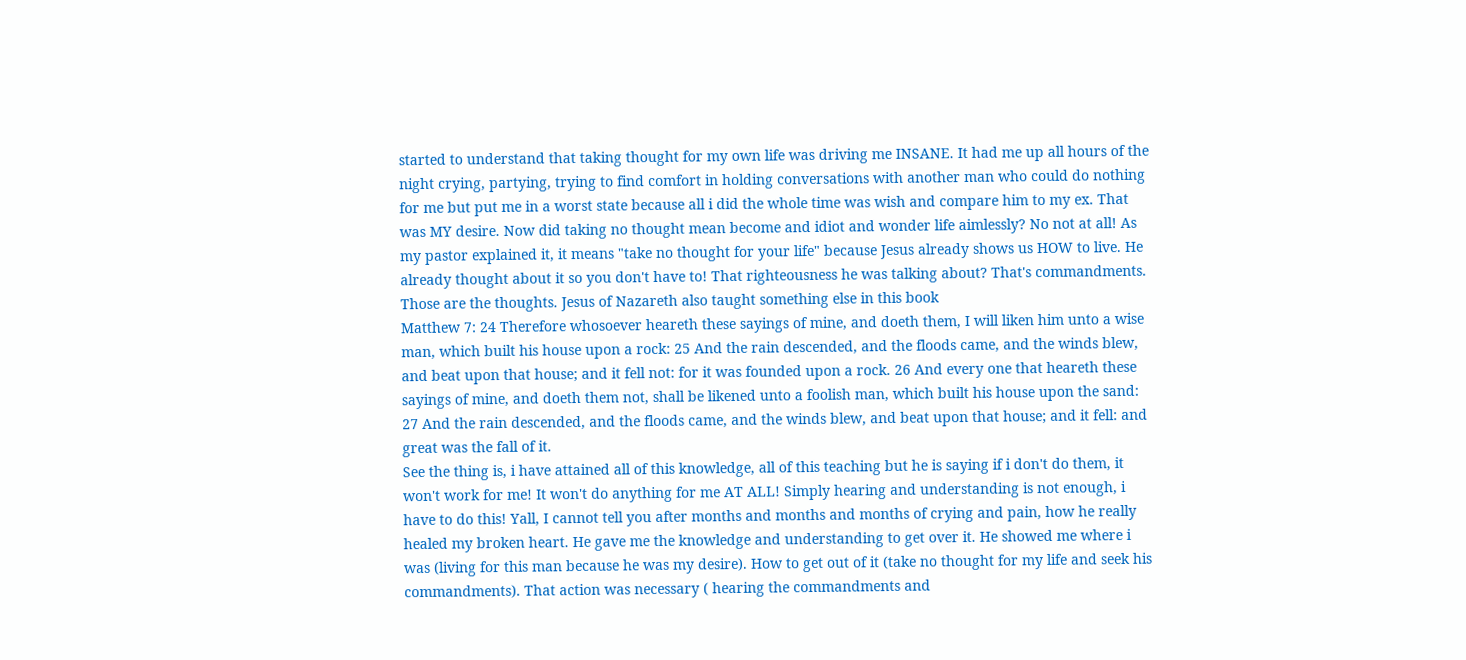started to understand that taking thought for my own life was driving me INSANE. It had me up all hours of the night crying, partying, trying to find comfort in holding conversations with another man who could do nothing for me but put me in a worst state because all i did the whole time was wish and compare him to my ex. That was MY desire. Now did taking no thought mean become and idiot and wonder life aimlessly? No not at all! As my pastor explained it, it means "take no thought for your life" because Jesus already shows us HOW to live. He already thought about it so you don't have to! That righteousness he was talking about? That's commandments. Those are the thoughts. Jesus of Nazareth also taught something else in this book
Matthew 7: 24 Therefore whosoever heareth these sayings of mine, and doeth them, I will liken him unto a wise man, which built his house upon a rock: 25 And the rain descended, and the floods came, and the winds blew, and beat upon that house; and it fell not: for it was founded upon a rock. 26 And every one that heareth these sayings of mine, and doeth them not, shall be likened unto a foolish man, which built his house upon the sand: 27 And the rain descended, and the floods came, and the winds blew, and beat upon that house; and it fell: and great was the fall of it.
See the thing is, i have attained all of this knowledge, all of this teaching but he is saying if i don't do them, it won't work for me! It won't do anything for me AT ALL! Simply hearing and understanding is not enough, i have to do this! Yall, I cannot tell you after months and months and months of crying and pain, how he really healed my broken heart. He gave me the knowledge and understanding to get over it. He showed me where i was (living for this man because he was my desire). How to get out of it (take no thought for my life and seek his commandments). That action was necessary ( hearing the commandments and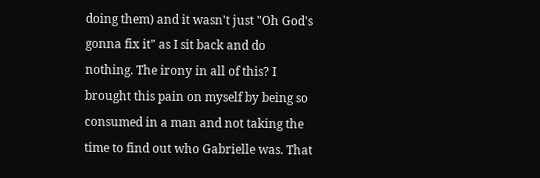doing them) and it wasn't just "Oh God's gonna fix it" as I sit back and do nothing. The irony in all of this? I brought this pain on myself by being so consumed in a man and not taking the time to find out who Gabrielle was. That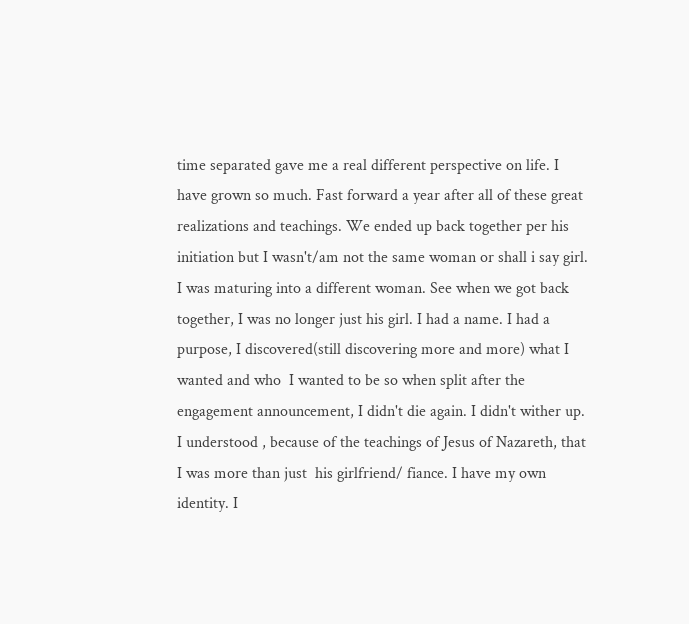time separated gave me a real different perspective on life. I have grown so much. Fast forward a year after all of these great realizations and teachings. We ended up back together per his initiation but I wasn't/am not the same woman or shall i say girl. I was maturing into a different woman. See when we got back together, I was no longer just his girl. I had a name. I had a purpose, I discovered(still discovering more and more) what I wanted and who  I wanted to be so when split after the engagement announcement, I didn't die again. I didn't wither up. I understood , because of the teachings of Jesus of Nazareth, that I was more than just  his girlfriend/ fiance. I have my own identity. I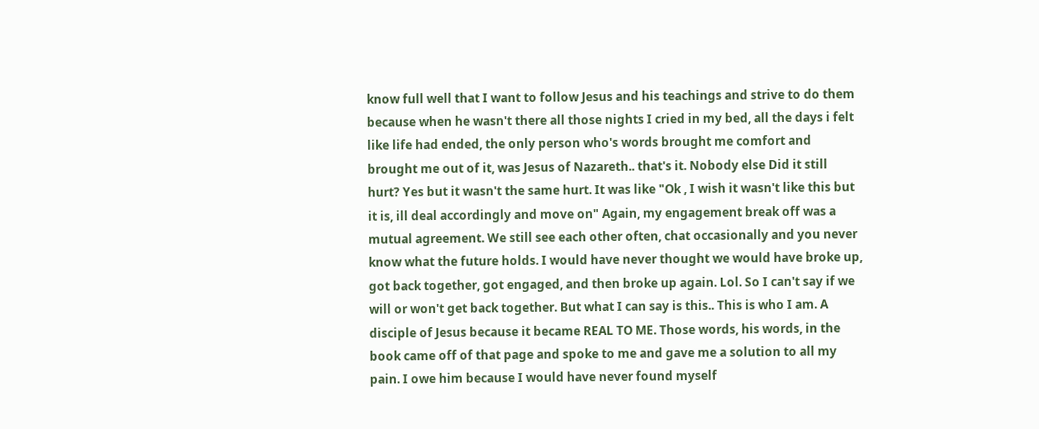know full well that I want to follow Jesus and his teachings and strive to do them because when he wasn't there all those nights I cried in my bed, all the days i felt like life had ended, the only person who's words brought me comfort and brought me out of it, was Jesus of Nazareth.. that's it. Nobody else Did it still hurt? Yes but it wasn't the same hurt. It was like "Ok , I wish it wasn't like this but it is, ill deal accordingly and move on" Again, my engagement break off was a mutual agreement. We still see each other often, chat occasionally and you never know what the future holds. I would have never thought we would have broke up, got back together, got engaged, and then broke up again. Lol. So I can't say if we will or won't get back together. But what I can say is this.. This is who I am. A disciple of Jesus because it became REAL TO ME. Those words, his words, in the book came off of that page and spoke to me and gave me a solution to all my pain. I owe him because I would have never found myself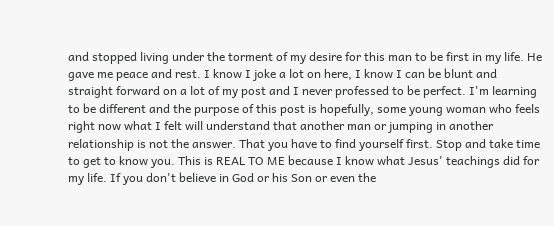and stopped living under the torment of my desire for this man to be first in my life. He gave me peace and rest. I know I joke a lot on here, I know I can be blunt and straight forward on a lot of my post and I never professed to be perfect. I'm learning to be different and the purpose of this post is hopefully, some young woman who feels right now what I felt will understand that another man or jumping in another relationship is not the answer. That you have to find yourself first. Stop and take time to get to know you. This is REAL TO ME because I know what Jesus' teachings did for my life. If you don't believe in God or his Son or even the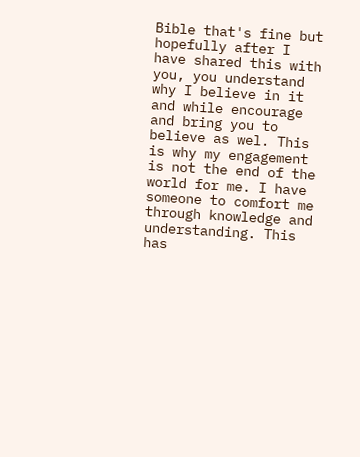Bible that's fine but hopefully after I have shared this with you, you understand why I believe in it and while encourage and bring you to believe as wel. This is why my engagement is not the end of the world for me. I have someone to comfort me through knowledge and understanding. This has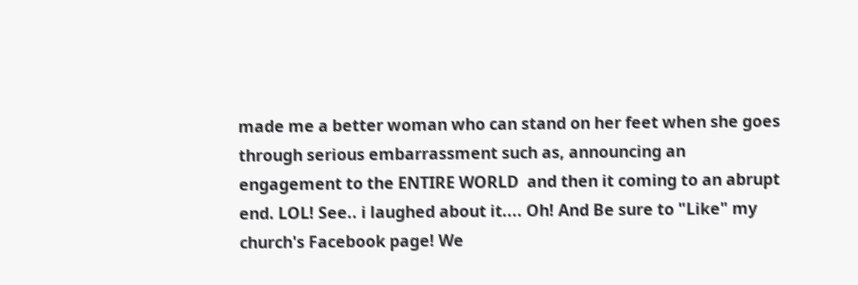made me a better woman who can stand on her feet when she goes through serious embarrassment such as, announcing an engagement to the ENTIRE WORLD  and then it coming to an abrupt end. LOL! See.. i laughed about it.... Oh! And Be sure to "Like" my church's Facebook page! We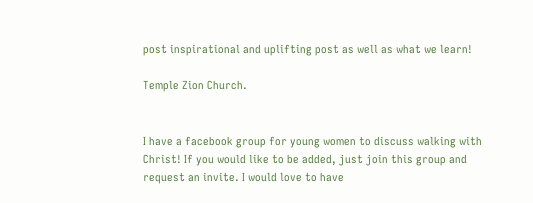post inspirational and uplifting post as well as what we learn!

Temple Zion Church.


I have a facebook group for young women to discuss walking with Christ! If you would like to be added, just join this group and request an invite. I would love to have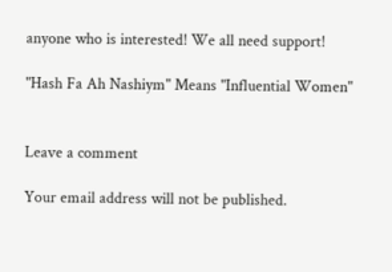anyone who is interested! We all need support!

"Hash Fa Ah Nashiym" Means "Influential Women"


Leave a comment

Your email address will not be published.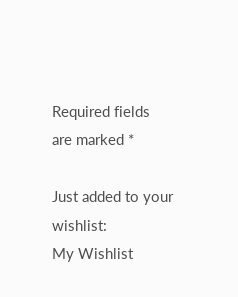Required fields are marked *

Just added to your wishlist:
My Wishlist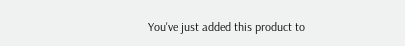You've just added this product to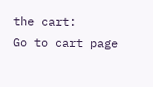the cart:
Go to cart page